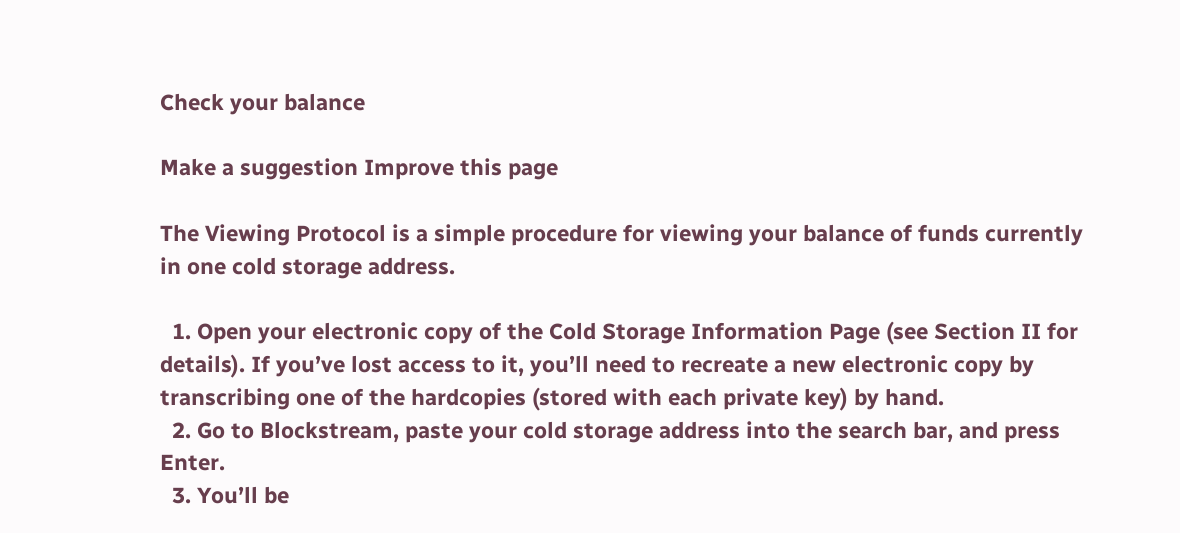Check your balance

Make a suggestion Improve this page

The Viewing Protocol is a simple procedure for viewing your balance of funds currently in one cold storage address.

  1. Open your electronic copy of the Cold Storage Information Page (see Section II for details). If you’ve lost access to it, you’ll need to recreate a new electronic copy by transcribing one of the hardcopies (stored with each private key) by hand.
  2. Go to Blockstream, paste your cold storage address into the search bar, and press Enter.
  3. You’ll be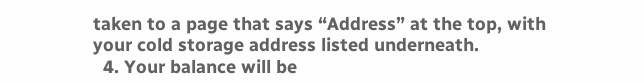taken to a page that says “Address” at the top, with your cold storage address listed underneath.
  4. Your balance will be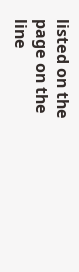listed on the page on the line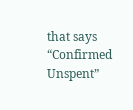that says “Confirmed Unspent”